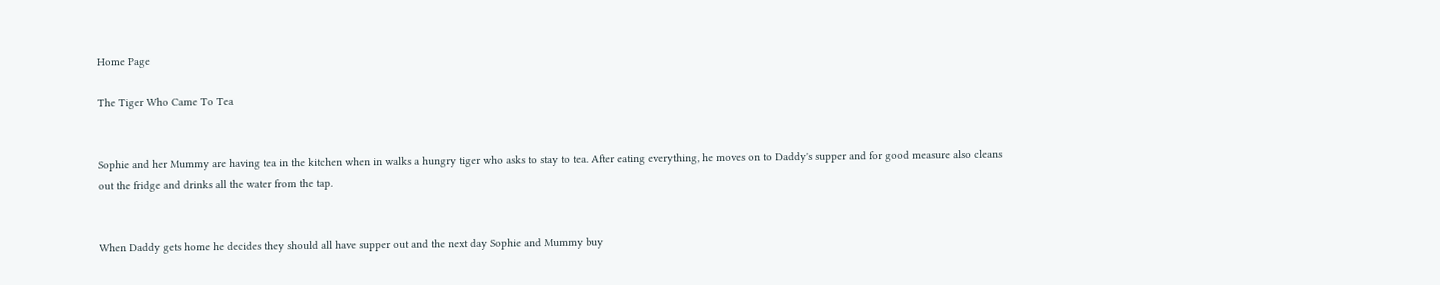Home Page

The Tiger Who Came To Tea


Sophie and her Mummy are having tea in the kitchen when in walks a hungry tiger who asks to stay to tea. After eating everything, he moves on to Daddy's supper and for good measure also cleans out the fridge and drinks all the water from the tap.


When Daddy gets home he decides they should all have supper out and the next day Sophie and Mummy buy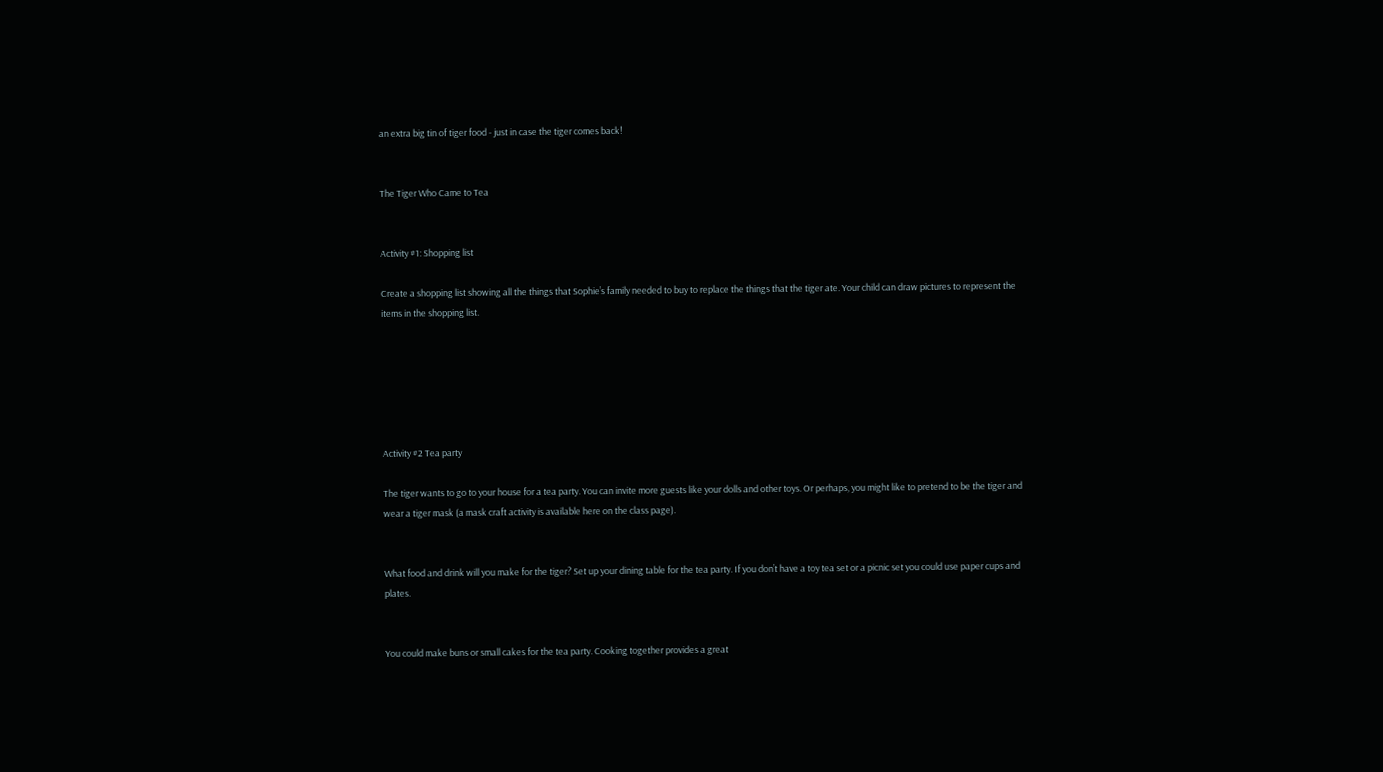an extra big tin of tiger food - just in case the tiger comes back!


The Tiger Who Came to Tea


Activity #1: Shopping list

Create a shopping list showing all the things that Sophie’s family needed to buy to replace the things that the tiger ate. Your child can draw pictures to represent the items in the shopping list.






Activity #2 Tea party

The tiger wants to go to your house for a tea party. You can invite more guests like your dolls and other toys. Or perhaps, you might like to pretend to be the tiger and wear a tiger mask (a mask craft activity is available here on the class page).


What food and drink will you make for the tiger? Set up your dining table for the tea party. If you don’t have a toy tea set or a picnic set you could use paper cups and plates.


You could make buns or small cakes for the tea party. Cooking together provides a great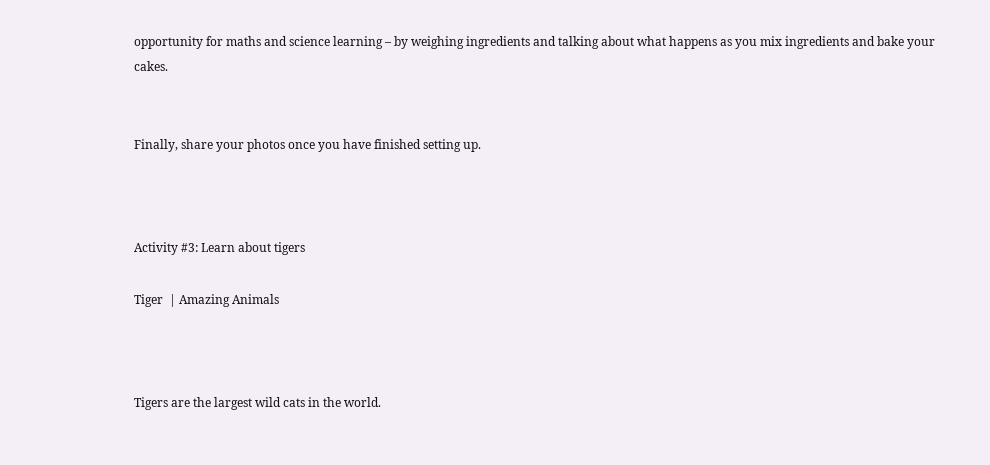opportunity for maths and science learning – by weighing ingredients and talking about what happens as you mix ingredients and bake your cakes.


Finally, share your photos once you have finished setting up.



Activity #3: Learn about tigers

Tiger  | Amazing Animals



Tigers are the largest wild cats in the world.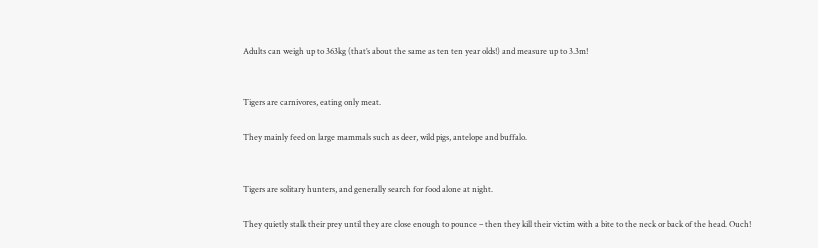Adults can weigh up to 363kg (that’s about the same as ten ten year olds!) and measure up to 3.3m!


Tigers are carnivores, eating only meat.

They mainly feed on large mammals such as deer, wild pigs, antelope and buffalo.


Tigers are solitary hunters, and generally search for food alone at night.

They quietly stalk their prey until they are close enough to pounce – then they kill their victim with a bite to the neck or back of the head. Ouch!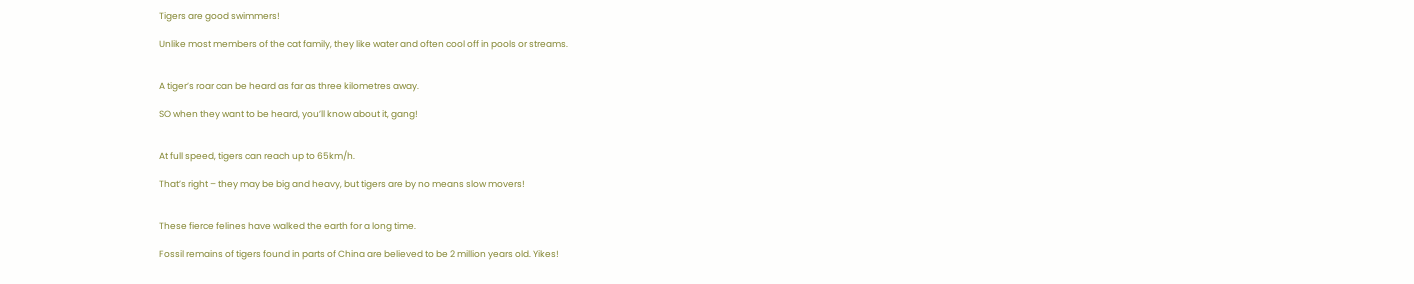Tigers are good swimmers!

Unlike most members of the cat family, they like water and often cool off in pools or streams.


A tiger’s roar can be heard as far as three kilometres away.

SO when they want to be heard, you’ll know about it, gang!


At full speed, tigers can reach up to 65km/h.

That’s right – they may be big and heavy, but tigers are by no means slow movers!


These fierce felines have walked the earth for a long time.

Fossil remains of tigers found in parts of China are believed to be 2 million years old. Yikes!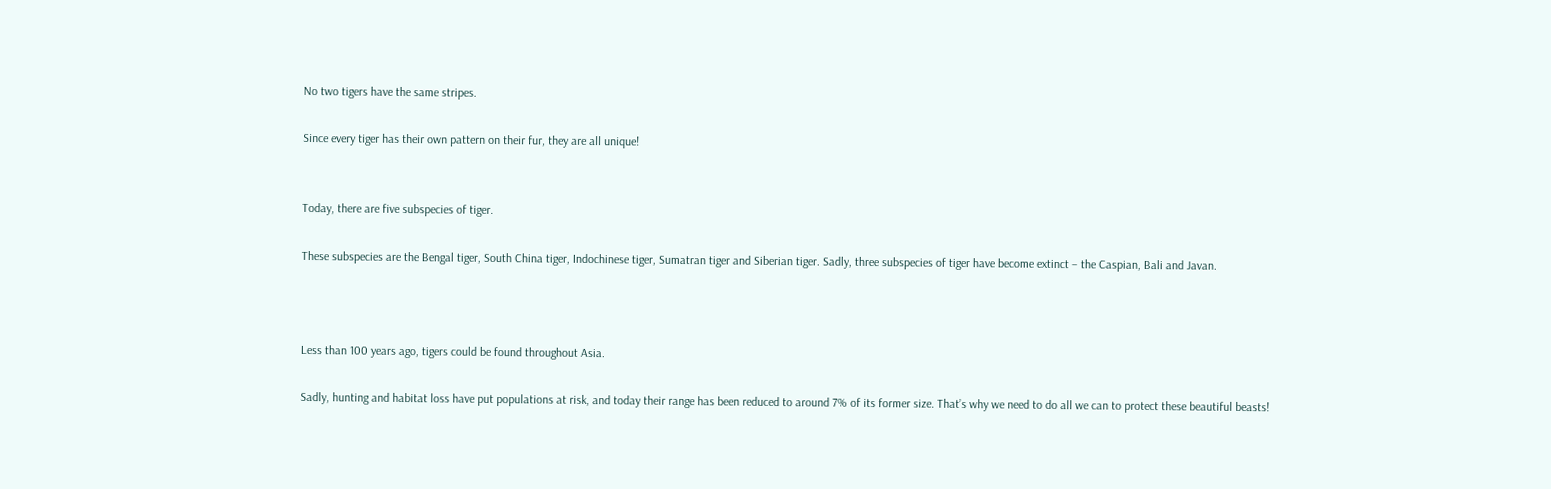No two tigers have the same stripes.

Since every tiger has their own pattern on their fur, they are all unique!


Today, there are five subspecies of tiger.

These subspecies are the Bengal tiger, South China tiger, Indochinese tiger, Sumatran tiger and Siberian tiger. Sadly, three subspecies of tiger have become extinct – the Caspian, Bali and Javan.



Less than 100 years ago, tigers could be found throughout Asia.

Sadly, hunting and habitat loss have put populations at risk, and today their range has been reduced to around 7% of its former size. That’s why we need to do all we can to protect these beautiful beasts!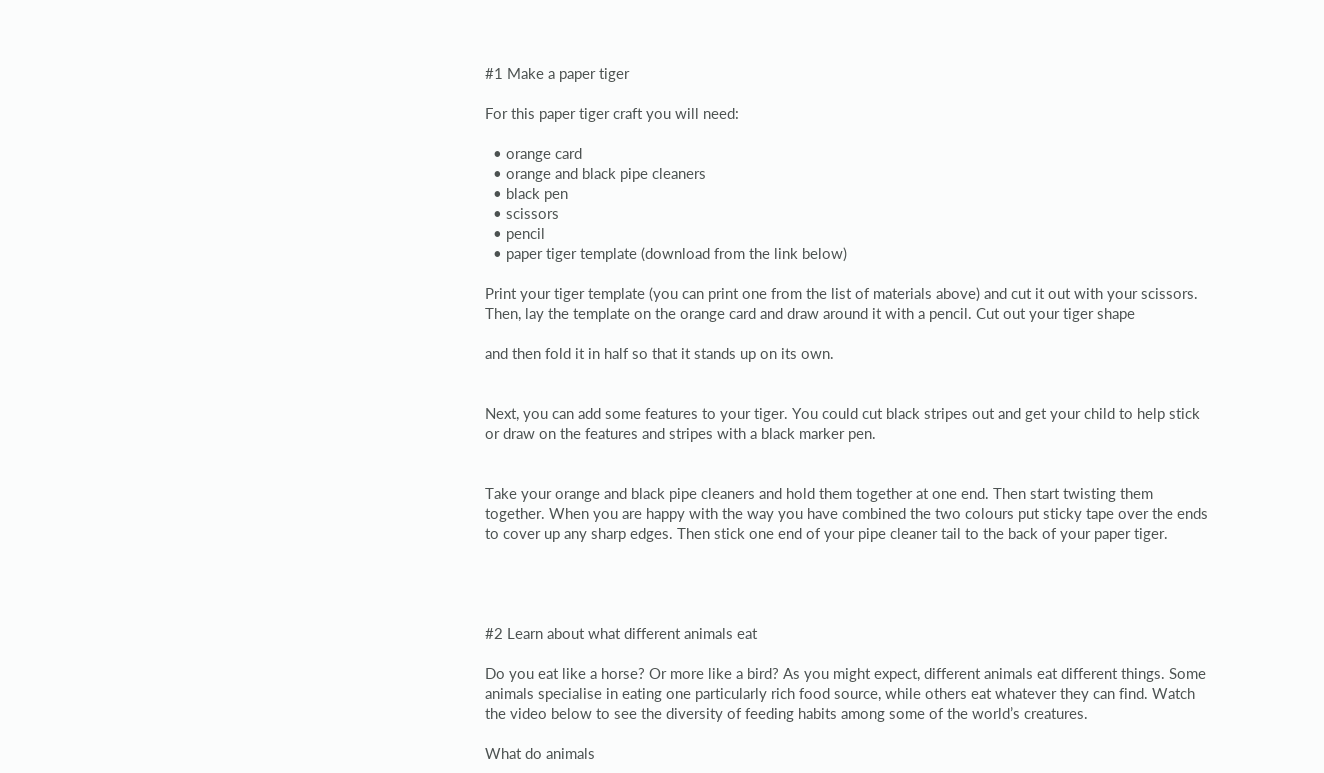#1 Make a paper tiger

For this paper tiger craft you will need:

  • orange card
  • orange and black pipe cleaners
  • black pen
  • scissors
  • pencil
  • paper tiger template (download from the link below)

Print your tiger template (you can print one from the list of materials above) and cut it out with your scissors. Then, lay the template on the orange card and draw around it with a pencil. Cut out your tiger shape

and then fold it in half so that it stands up on its own.


Next, you can add some features to your tiger. You could cut black stripes out and get your child to help stick or draw on the features and stripes with a black marker pen.


Take your orange and black pipe cleaners and hold them together at one end. Then start twisting them together. When you are happy with the way you have combined the two colours put sticky tape over the ends to cover up any sharp edges. Then stick one end of your pipe cleaner tail to the back of your paper tiger.




#2 Learn about what different animals eat

Do you eat like a horse? Or more like a bird? As you might expect, different animals eat different things. Some animals specialise in eating one particularly rich food source, while others eat whatever they can find. Watch the video below to see the diversity of feeding habits among some of the world’s creatures.

What do animals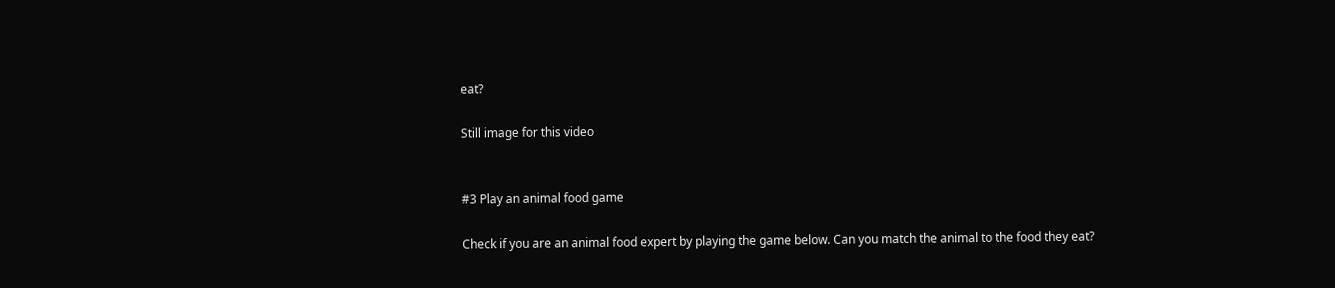eat?

Still image for this video


#3 Play an animal food game

Check if you are an animal food expert by playing the game below. Can you match the animal to the food they eat?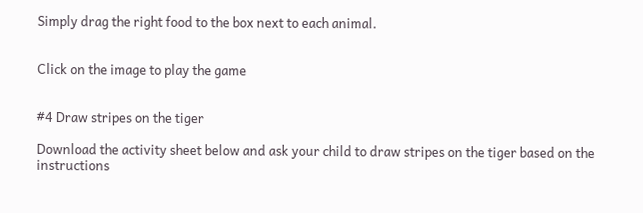Simply drag the right food to the box next to each animal.


Click on the image to play the game


#4 Draw stripes on the tiger

Download the activity sheet below and ask your child to draw stripes on the tiger based on the instructions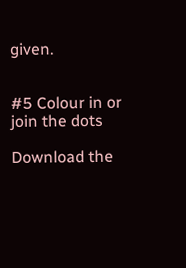given.


#5 Colour in or join the dots

Download the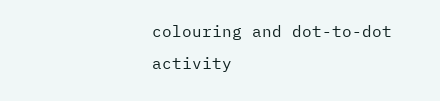colouring and dot-to-dot activity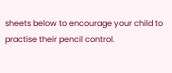sheets below to encourage your child to practise their pencil control.